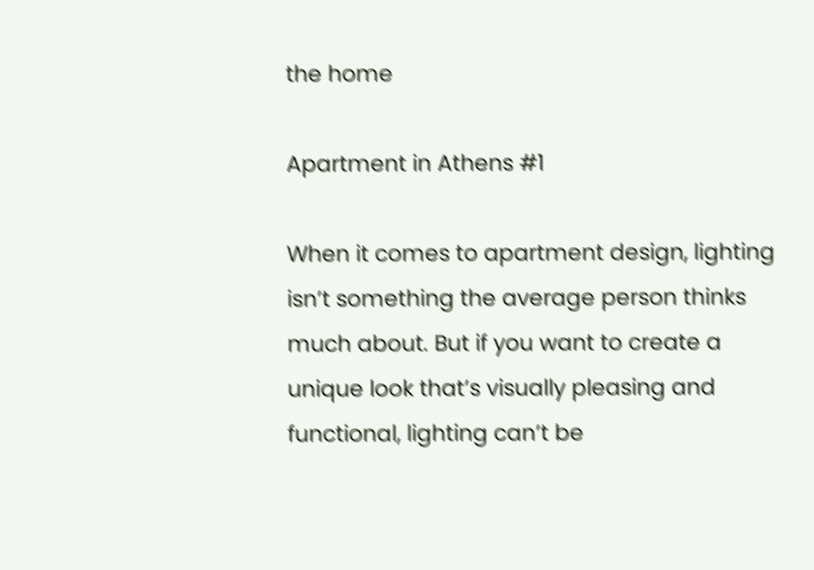the home

Apartment in Athens #1

When it comes to apartment design, lighting isn’t something the average person thinks much about. But if you want to create a unique look that’s visually pleasing and functional, lighting can’t be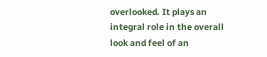overlooked. It plays an integral role in the overall look and feel of an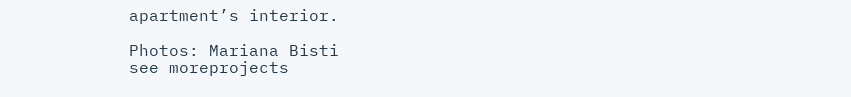apartment’s interior.

Photos: Mariana Bisti
see moreprojects